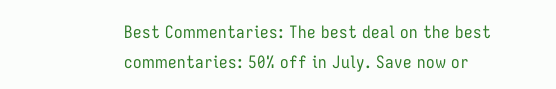Best Commentaries: The best deal on the best commentaries: 50% off in July. Save now or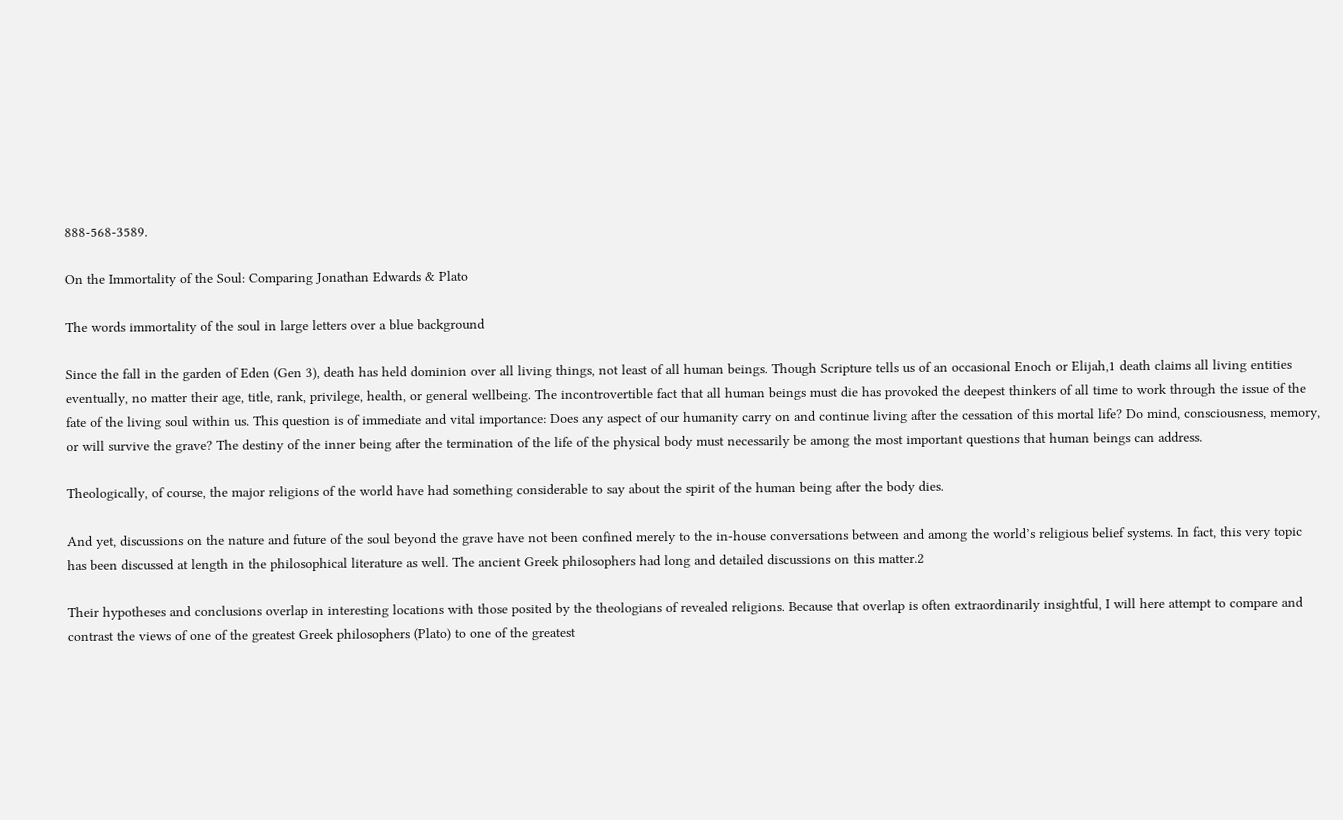888-568-3589.

On the Immortality of the Soul: Comparing Jonathan Edwards & Plato

The words immortality of the soul in large letters over a blue background

Since the fall in the garden of Eden (Gen 3), death has held dominion over all living things, not least of all human beings. Though Scripture tells us of an occasional Enoch or Elijah,1 death claims all living entities eventually, no matter their age, title, rank, privilege, health, or general wellbeing. The incontrovertible fact that all human beings must die has provoked the deepest thinkers of all time to work through the issue of the fate of the living soul within us. This question is of immediate and vital importance: Does any aspect of our humanity carry on and continue living after the cessation of this mortal life? Do mind, consciousness, memory, or will survive the grave? The destiny of the inner being after the termination of the life of the physical body must necessarily be among the most important questions that human beings can address.

Theologically, of course, the major religions of the world have had something considerable to say about the spirit of the human being after the body dies.

And yet, discussions on the nature and future of the soul beyond the grave have not been confined merely to the in-house conversations between and among the world’s religious belief systems. In fact, this very topic has been discussed at length in the philosophical literature as well. The ancient Greek philosophers had long and detailed discussions on this matter.2

Their hypotheses and conclusions overlap in interesting locations with those posited by the theologians of revealed religions. Because that overlap is often extraordinarily insightful, I will here attempt to compare and contrast the views of one of the greatest Greek philosophers (Plato) to one of the greatest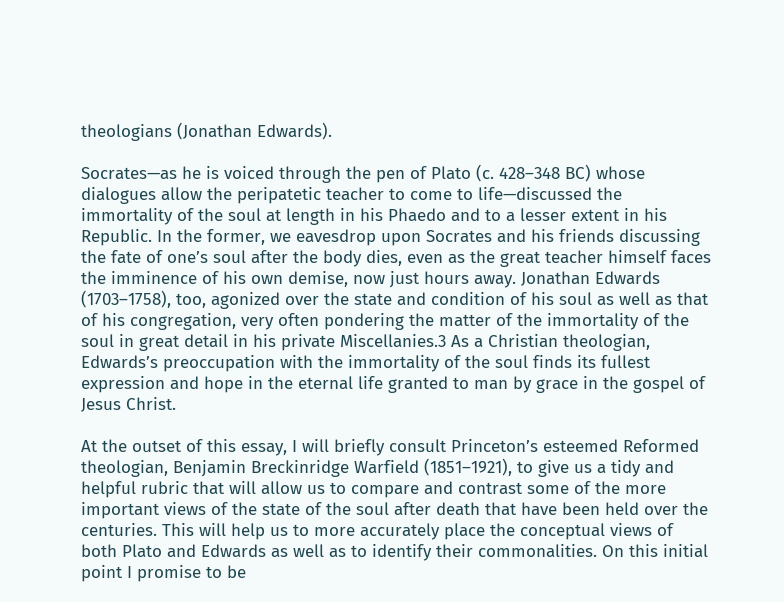theologians (Jonathan Edwards).

Socrates—as he is voiced through the pen of Plato (c. 428–348 BC) whose dialogues allow the peripatetic teacher to come to life—discussed the immortality of the soul at length in his Phaedo and to a lesser extent in his Republic. In the former, we eavesdrop upon Socrates and his friends discussing the fate of one’s soul after the body dies, even as the great teacher himself faces the imminence of his own demise, now just hours away. Jonathan Edwards (1703–1758), too, agonized over the state and condition of his soul as well as that of his congregation, very often pondering the matter of the immortality of the soul in great detail in his private Miscellanies.3 As a Christian theologian, Edwards’s preoccupation with the immortality of the soul finds its fullest expression and hope in the eternal life granted to man by grace in the gospel of Jesus Christ.

At the outset of this essay, I will briefly consult Princeton’s esteemed Reformed theologian, Benjamin Breckinridge Warfield (1851–1921), to give us a tidy and helpful rubric that will allow us to compare and contrast some of the more important views of the state of the soul after death that have been held over the centuries. This will help us to more accurately place the conceptual views of both Plato and Edwards as well as to identify their commonalities. On this initial point I promise to be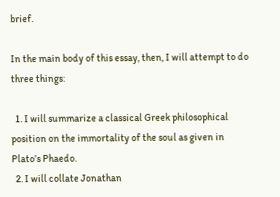brief.

In the main body of this essay, then, I will attempt to do three things:

  1. I will summarize a classical Greek philosophical position on the immortality of the soul as given in Plato’s Phaedo.
  2. I will collate Jonathan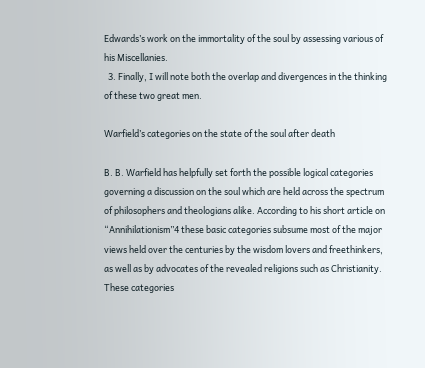Edwards’s work on the immortality of the soul by assessing various of his Miscellanies.
  3. Finally, I will note both the overlap and divergences in the thinking of these two great men.

Warfield’s categories on the state of the soul after death

B. B. Warfield has helpfully set forth the possible logical categories governing a discussion on the soul which are held across the spectrum of philosophers and theologians alike. According to his short article on “Annihilationism”4 these basic categories subsume most of the major views held over the centuries by the wisdom lovers and freethinkers, as well as by advocates of the revealed religions such as Christianity. These categories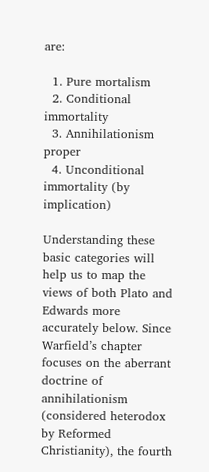are:

  1. Pure mortalism
  2. Conditional immortality
  3. Annihilationism proper
  4. Unconditional immortality (by implication)

Understanding these basic categories will help us to map the views of both Plato and Edwards more accurately below. Since Warfield’s chapter focuses on the aberrant doctrine of annihilationism (considered heterodox by Reformed Christianity), the fourth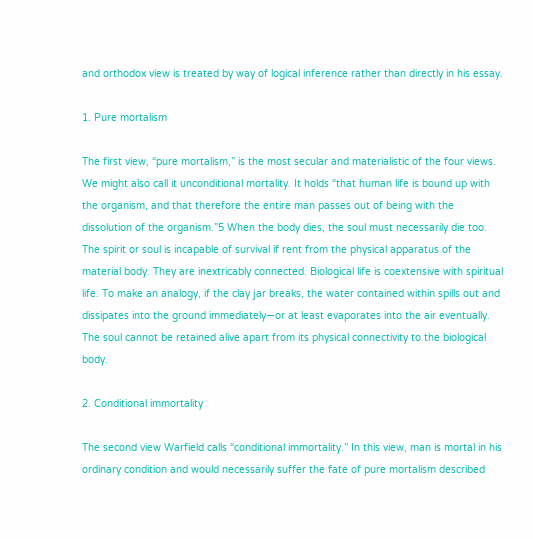and orthodox view is treated by way of logical inference rather than directly in his essay.

1. Pure mortalism

The first view, “pure mortalism,” is the most secular and materialistic of the four views. We might also call it unconditional mortality. It holds “that human life is bound up with the organism, and that therefore the entire man passes out of being with the dissolution of the organism.”5 When the body dies, the soul must necessarily die too. The spirit or soul is incapable of survival if rent from the physical apparatus of the material body. They are inextricably connected. Biological life is coextensive with spiritual life. To make an analogy, if the clay jar breaks, the water contained within spills out and dissipates into the ground immediately—or at least evaporates into the air eventually. The soul cannot be retained alive apart from its physical connectivity to the biological body.

2. Conditional immortality

The second view Warfield calls “conditional immortality.” In this view, man is mortal in his ordinary condition and would necessarily suffer the fate of pure mortalism described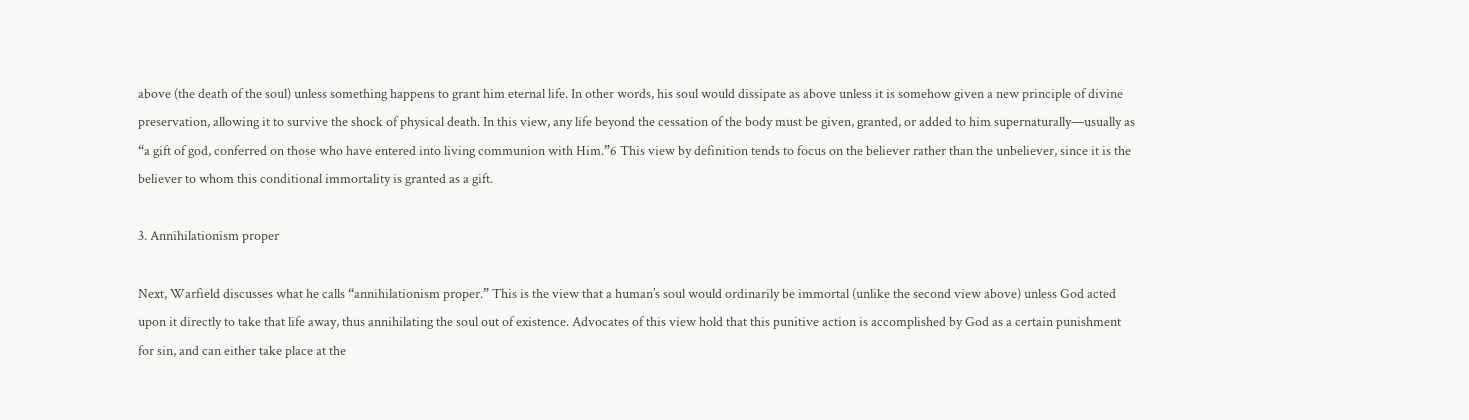above (the death of the soul) unless something happens to grant him eternal life. In other words, his soul would dissipate as above unless it is somehow given a new principle of divine preservation, allowing it to survive the shock of physical death. In this view, any life beyond the cessation of the body must be given, granted, or added to him supernaturally—usually as “a gift of god, conferred on those who have entered into living communion with Him.”6 This view by definition tends to focus on the believer rather than the unbeliever, since it is the believer to whom this conditional immortality is granted as a gift.

3. Annihilationism proper

Next, Warfield discusses what he calls “annihilationism proper.” This is the view that a human’s soul would ordinarily be immortal (unlike the second view above) unless God acted upon it directly to take that life away, thus annihilating the soul out of existence. Advocates of this view hold that this punitive action is accomplished by God as a certain punishment for sin, and can either take place at the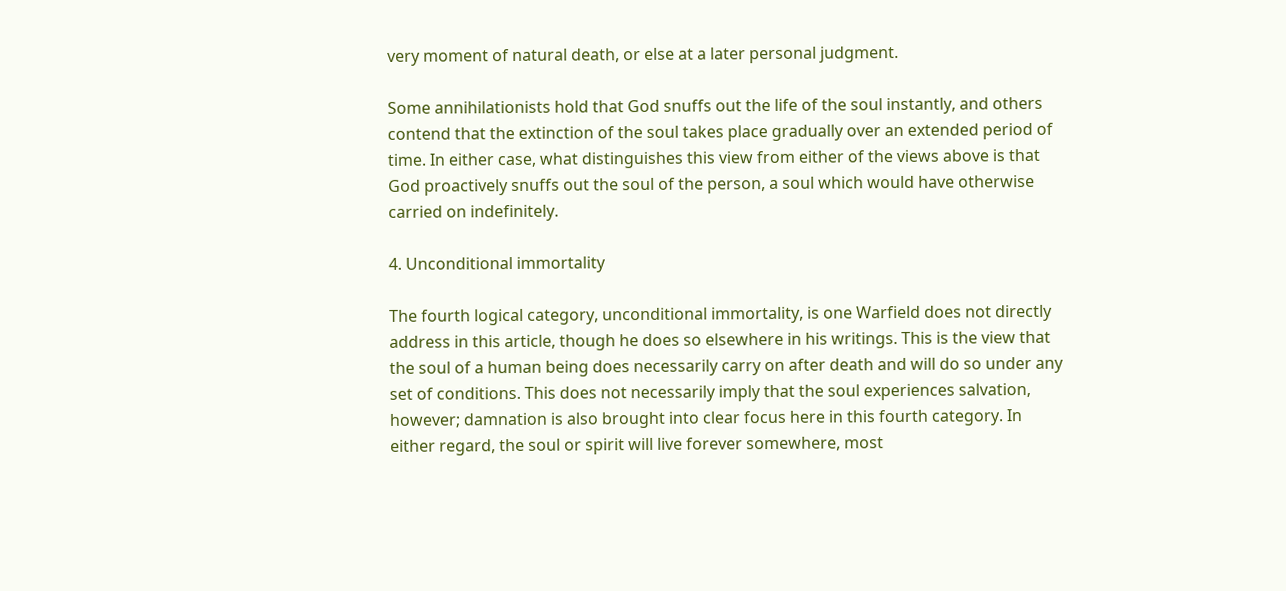very moment of natural death, or else at a later personal judgment.

Some annihilationists hold that God snuffs out the life of the soul instantly, and others contend that the extinction of the soul takes place gradually over an extended period of time. In either case, what distinguishes this view from either of the views above is that God proactively snuffs out the soul of the person, a soul which would have otherwise carried on indefinitely.

4. Unconditional immortality

The fourth logical category, unconditional immortality, is one Warfield does not directly address in this article, though he does so elsewhere in his writings. This is the view that the soul of a human being does necessarily carry on after death and will do so under any set of conditions. This does not necessarily imply that the soul experiences salvation, however; damnation is also brought into clear focus here in this fourth category. In either regard, the soul or spirit will live forever somewhere, most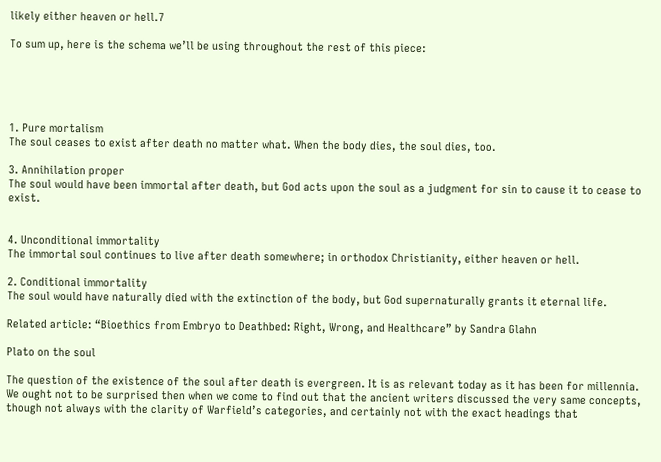likely either heaven or hell.7

To sum up, here is the schema we’ll be using throughout the rest of this piece:





1. Pure mortalism
The soul ceases to exist after death no matter what. When the body dies, the soul dies, too.

3. Annihilation proper
The soul would have been immortal after death, but God acts upon the soul as a judgment for sin to cause it to cease to exist.


4. Unconditional immortality
The immortal soul continues to live after death somewhere; in orthodox Christianity, either heaven or hell.

2. Conditional immortality
The soul would have naturally died with the extinction of the body, but God supernaturally grants it eternal life.

Related article: “Bioethics from Embryo to Deathbed: Right, Wrong, and Healthcare” by Sandra Glahn

Plato on the soul

The question of the existence of the soul after death is evergreen. It is as relevant today as it has been for millennia. We ought not to be surprised then when we come to find out that the ancient writers discussed the very same concepts, though not always with the clarity of Warfield’s categories, and certainly not with the exact headings that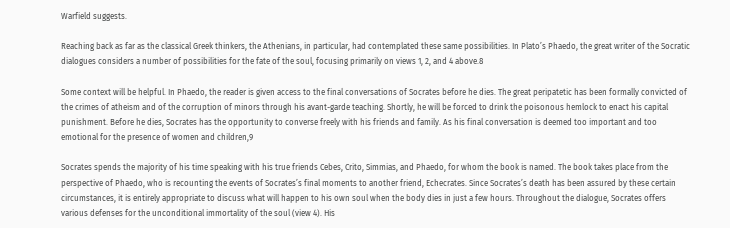Warfield suggests.

Reaching back as far as the classical Greek thinkers, the Athenians, in particular, had contemplated these same possibilities. In Plato’s Phaedo, the great writer of the Socratic dialogues considers a number of possibilities for the fate of the soul, focusing primarily on views 1, 2, and 4 above.8

Some context will be helpful. In Phaedo, the reader is given access to the final conversations of Socrates before he dies. The great peripatetic has been formally convicted of the crimes of atheism and of the corruption of minors through his avant-garde teaching. Shortly, he will be forced to drink the poisonous hemlock to enact his capital punishment. Before he dies, Socrates has the opportunity to converse freely with his friends and family. As his final conversation is deemed too important and too emotional for the presence of women and children,9

Socrates spends the majority of his time speaking with his true friends Cebes, Crito, Simmias, and Phaedo, for whom the book is named. The book takes place from the perspective of Phaedo, who is recounting the events of Socrates’s final moments to another friend, Echecrates. Since Socrates’s death has been assured by these certain circumstances, it is entirely appropriate to discuss what will happen to his own soul when the body dies in just a few hours. Throughout the dialogue, Socrates offers various defenses for the unconditional immortality of the soul (view 4). His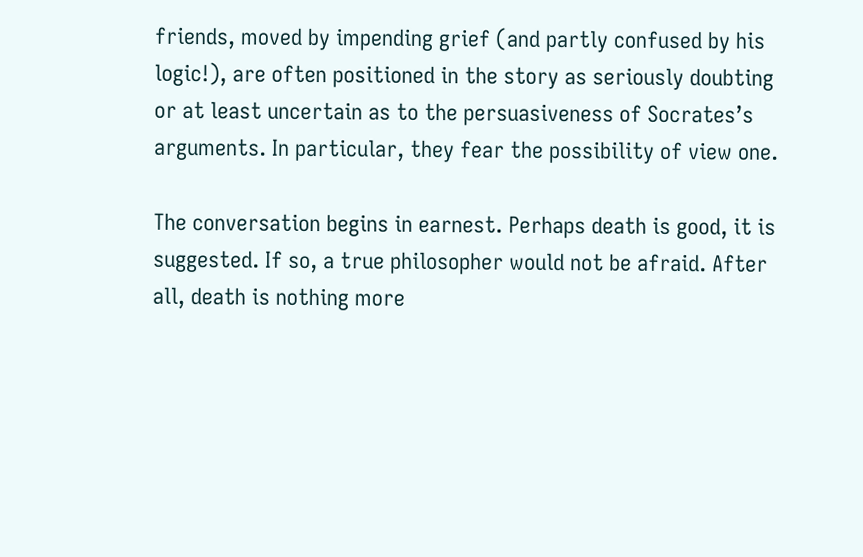friends, moved by impending grief (and partly confused by his logic!), are often positioned in the story as seriously doubting or at least uncertain as to the persuasiveness of Socrates’s arguments. In particular, they fear the possibility of view one.

The conversation begins in earnest. Perhaps death is good, it is suggested. If so, a true philosopher would not be afraid. After all, death is nothing more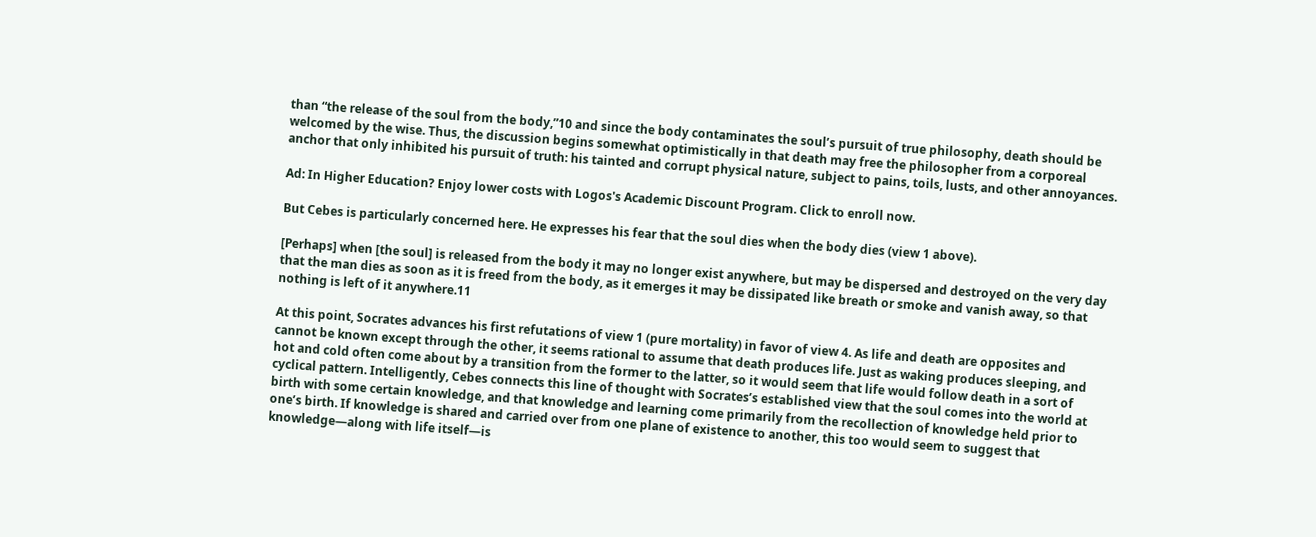than “the release of the soul from the body,”10 and since the body contaminates the soul’s pursuit of true philosophy, death should be welcomed by the wise. Thus, the discussion begins somewhat optimistically in that death may free the philosopher from a corporeal anchor that only inhibited his pursuit of truth: his tainted and corrupt physical nature, subject to pains, toils, lusts, and other annoyances.

Ad: In Higher Education? Enjoy lower costs with Logos's Academic Discount Program. Click to enroll now.

But Cebes is particularly concerned here. He expresses his fear that the soul dies when the body dies (view 1 above).

[Perhaps] when [the soul] is released from the body it may no longer exist anywhere, but may be dispersed and destroyed on the very day that the man dies as soon as it is freed from the body, as it emerges it may be dissipated like breath or smoke and vanish away, so that nothing is left of it anywhere.11

At this point, Socrates advances his first refutations of view 1 (pure mortality) in favor of view 4. As life and death are opposites and cannot be known except through the other, it seems rational to assume that death produces life. Just as waking produces sleeping, and hot and cold often come about by a transition from the former to the latter, so it would seem that life would follow death in a sort of cyclical pattern. Intelligently, Cebes connects this line of thought with Socrates’s established view that the soul comes into the world at birth with some certain knowledge, and that knowledge and learning come primarily from the recollection of knowledge held prior to one’s birth. If knowledge is shared and carried over from one plane of existence to another, this too would seem to suggest that knowledge—along with life itself—is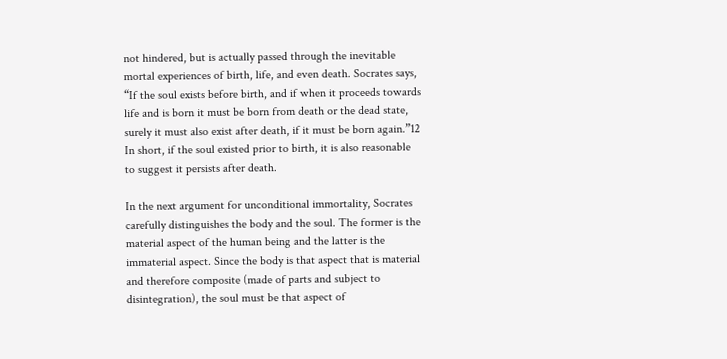not hindered, but is actually passed through the inevitable mortal experiences of birth, life, and even death. Socrates says, “If the soul exists before birth, and if when it proceeds towards life and is born it must be born from death or the dead state, surely it must also exist after death, if it must be born again.”12 In short, if the soul existed prior to birth, it is also reasonable to suggest it persists after death.

In the next argument for unconditional immortality, Socrates carefully distinguishes the body and the soul. The former is the material aspect of the human being and the latter is the immaterial aspect. Since the body is that aspect that is material and therefore composite (made of parts and subject to disintegration), the soul must be that aspect of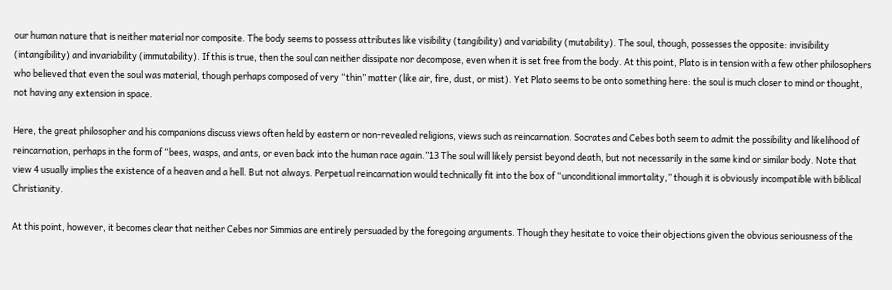our human nature that is neither material nor composite. The body seems to possess attributes like visibility (tangibility) and variability (mutability). The soul, though, possesses the opposite: invisibility (intangibility) and invariability (immutability). If this is true, then the soul can neither dissipate nor decompose, even when it is set free from the body. At this point, Plato is in tension with a few other philosophers who believed that even the soul was material, though perhaps composed of very “thin” matter (like air, fire, dust, or mist). Yet Plato seems to be onto something here: the soul is much closer to mind or thought, not having any extension in space.

Here, the great philosopher and his companions discuss views often held by eastern or non-revealed religions, views such as reincarnation. Socrates and Cebes both seem to admit the possibility and likelihood of reincarnation, perhaps in the form of “bees, wasps, and ants, or even back into the human race again.”13 The soul will likely persist beyond death, but not necessarily in the same kind or similar body. Note that view 4 usually implies the existence of a heaven and a hell. But not always. Perpetual reincarnation would technically fit into the box of “unconditional immortality,” though it is obviously incompatible with biblical Christianity.

At this point, however, it becomes clear that neither Cebes nor Simmias are entirely persuaded by the foregoing arguments. Though they hesitate to voice their objections given the obvious seriousness of the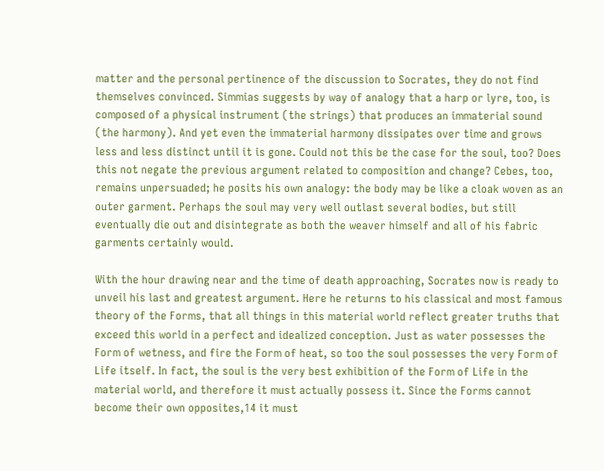matter and the personal pertinence of the discussion to Socrates, they do not find themselves convinced. Simmias suggests by way of analogy that a harp or lyre, too, is composed of a physical instrument (the strings) that produces an immaterial sound (the harmony). And yet even the immaterial harmony dissipates over time and grows less and less distinct until it is gone. Could not this be the case for the soul, too? Does this not negate the previous argument related to composition and change? Cebes, too, remains unpersuaded; he posits his own analogy: the body may be like a cloak woven as an outer garment. Perhaps the soul may very well outlast several bodies, but still eventually die out and disintegrate as both the weaver himself and all of his fabric garments certainly would.

With the hour drawing near and the time of death approaching, Socrates now is ready to unveil his last and greatest argument. Here he returns to his classical and most famous theory of the Forms, that all things in this material world reflect greater truths that exceed this world in a perfect and idealized conception. Just as water possesses the Form of wetness, and fire the Form of heat, so too the soul possesses the very Form of Life itself. In fact, the soul is the very best exhibition of the Form of Life in the material world, and therefore it must actually possess it. Since the Forms cannot become their own opposites,14 it must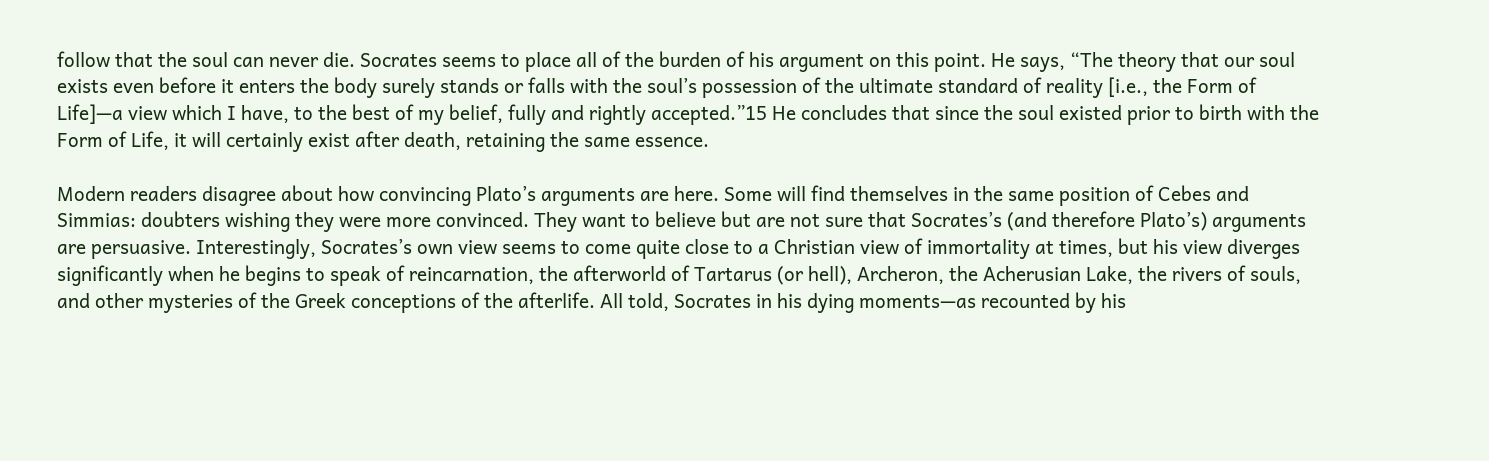follow that the soul can never die. Socrates seems to place all of the burden of his argument on this point. He says, “The theory that our soul exists even before it enters the body surely stands or falls with the soul’s possession of the ultimate standard of reality [i.e., the Form of Life]—a view which I have, to the best of my belief, fully and rightly accepted.”15 He concludes that since the soul existed prior to birth with the Form of Life, it will certainly exist after death, retaining the same essence.

Modern readers disagree about how convincing Plato’s arguments are here. Some will find themselves in the same position of Cebes and Simmias: doubters wishing they were more convinced. They want to believe but are not sure that Socrates’s (and therefore Plato’s) arguments are persuasive. Interestingly, Socrates’s own view seems to come quite close to a Christian view of immortality at times, but his view diverges significantly when he begins to speak of reincarnation, the afterworld of Tartarus (or hell), Archeron, the Acherusian Lake, the rivers of souls, and other mysteries of the Greek conceptions of the afterlife. All told, Socrates in his dying moments—as recounted by his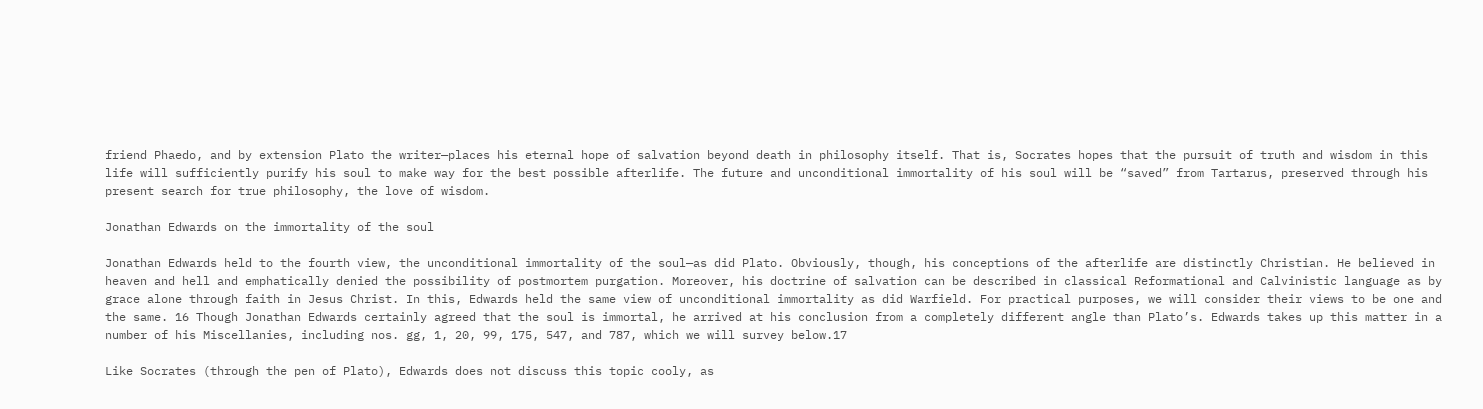friend Phaedo, and by extension Plato the writer—places his eternal hope of salvation beyond death in philosophy itself. That is, Socrates hopes that the pursuit of truth and wisdom in this life will sufficiently purify his soul to make way for the best possible afterlife. The future and unconditional immortality of his soul will be “saved” from Tartarus, preserved through his present search for true philosophy, the love of wisdom.

Jonathan Edwards on the immortality of the soul

Jonathan Edwards held to the fourth view, the unconditional immortality of the soul—as did Plato. Obviously, though, his conceptions of the afterlife are distinctly Christian. He believed in heaven and hell and emphatically denied the possibility of postmortem purgation. Moreover, his doctrine of salvation can be described in classical Reformational and Calvinistic language as by grace alone through faith in Jesus Christ. In this, Edwards held the same view of unconditional immortality as did Warfield. For practical purposes, we will consider their views to be one and the same. 16 Though Jonathan Edwards certainly agreed that the soul is immortal, he arrived at his conclusion from a completely different angle than Plato’s. Edwards takes up this matter in a number of his Miscellanies, including nos. gg, 1, 20, 99, 175, 547, and 787, which we will survey below.17

Like Socrates (through the pen of Plato), Edwards does not discuss this topic cooly, as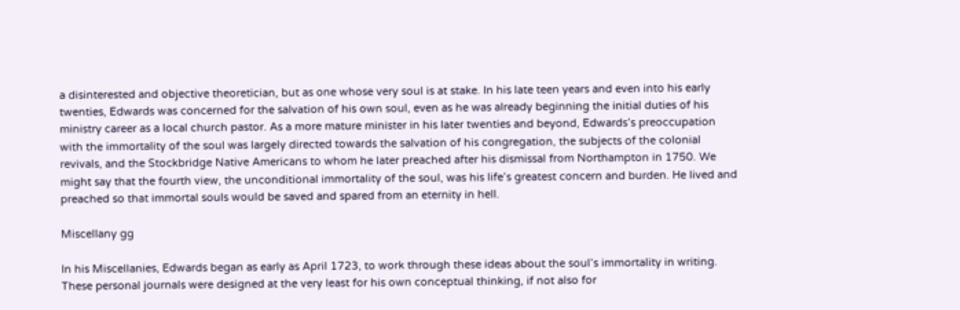a disinterested and objective theoretician, but as one whose very soul is at stake. In his late teen years and even into his early twenties, Edwards was concerned for the salvation of his own soul, even as he was already beginning the initial duties of his ministry career as a local church pastor. As a more mature minister in his later twenties and beyond, Edwards’s preoccupation with the immortality of the soul was largely directed towards the salvation of his congregation, the subjects of the colonial revivals, and the Stockbridge Native Americans to whom he later preached after his dismissal from Northampton in 1750. We might say that the fourth view, the unconditional immortality of the soul, was his life’s greatest concern and burden. He lived and preached so that immortal souls would be saved and spared from an eternity in hell.

Miscellany gg

In his Miscellanies, Edwards began as early as April 1723, to work through these ideas about the soul’s immortality in writing. These personal journals were designed at the very least for his own conceptual thinking, if not also for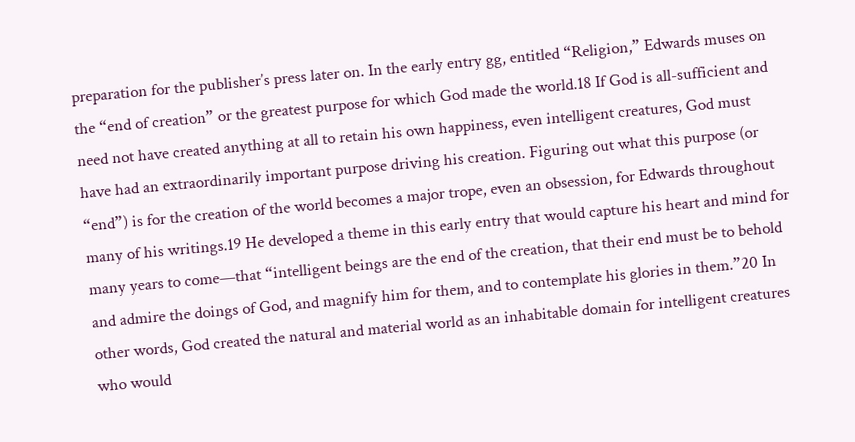preparation for the publisher’s press later on. In the early entry gg, entitled “Religion,” Edwards muses on the “end of creation” or the greatest purpose for which God made the world.18 If God is all-sufficient and need not have created anything at all to retain his own happiness, even intelligent creatures, God must have had an extraordinarily important purpose driving his creation. Figuring out what this purpose (or “end”) is for the creation of the world becomes a major trope, even an obsession, for Edwards throughout many of his writings.19 He developed a theme in this early entry that would capture his heart and mind for many years to come—that “intelligent beings are the end of the creation, that their end must be to behold and admire the doings of God, and magnify him for them, and to contemplate his glories in them.”20 In other words, God created the natural and material world as an inhabitable domain for intelligent creatures who would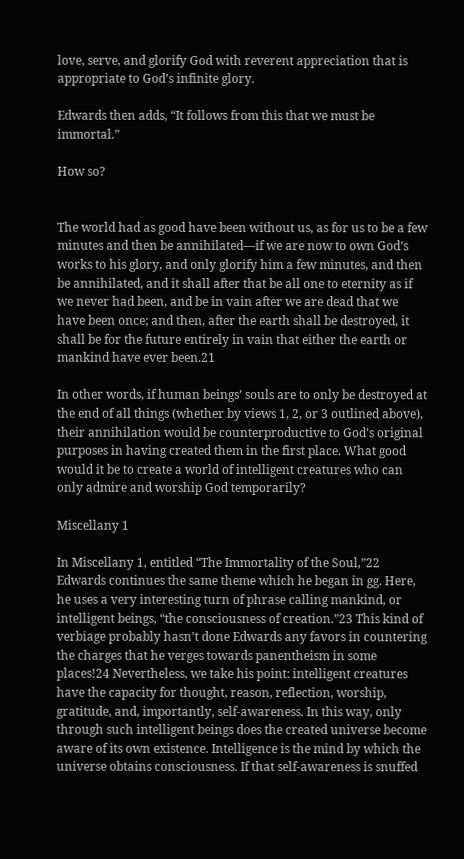love, serve, and glorify God with reverent appreciation that is appropriate to God’s infinite glory.

Edwards then adds, “It follows from this that we must be immortal.”

How so?


The world had as good have been without us, as for us to be a few minutes and then be annihilated—if we are now to own God’s works to his glory, and only glorify him a few minutes, and then be annihilated, and it shall after that be all one to eternity as if we never had been, and be in vain after we are dead that we have been once; and then, after the earth shall be destroyed, it shall be for the future entirely in vain that either the earth or mankind have ever been.21

In other words, if human beings’ souls are to only be destroyed at the end of all things (whether by views 1, 2, or 3 outlined above), their annihilation would be counterproductive to God’s original purposes in having created them in the first place. What good would it be to create a world of intelligent creatures who can only admire and worship God temporarily?

Miscellany 1

In Miscellany 1, entitled “The Immortality of the Soul,”22 Edwards continues the same theme which he began in gg. Here, he uses a very interesting turn of phrase calling mankind, or intelligent beings, “the consciousness of creation.”23 This kind of verbiage probably hasn’t done Edwards any favors in countering the charges that he verges towards panentheism in some places!24 Nevertheless, we take his point: intelligent creatures have the capacity for thought, reason, reflection, worship, gratitude, and, importantly, self-awareness. In this way, only through such intelligent beings does the created universe become aware of its own existence. Intelligence is the mind by which the universe obtains consciousness. If that self-awareness is snuffed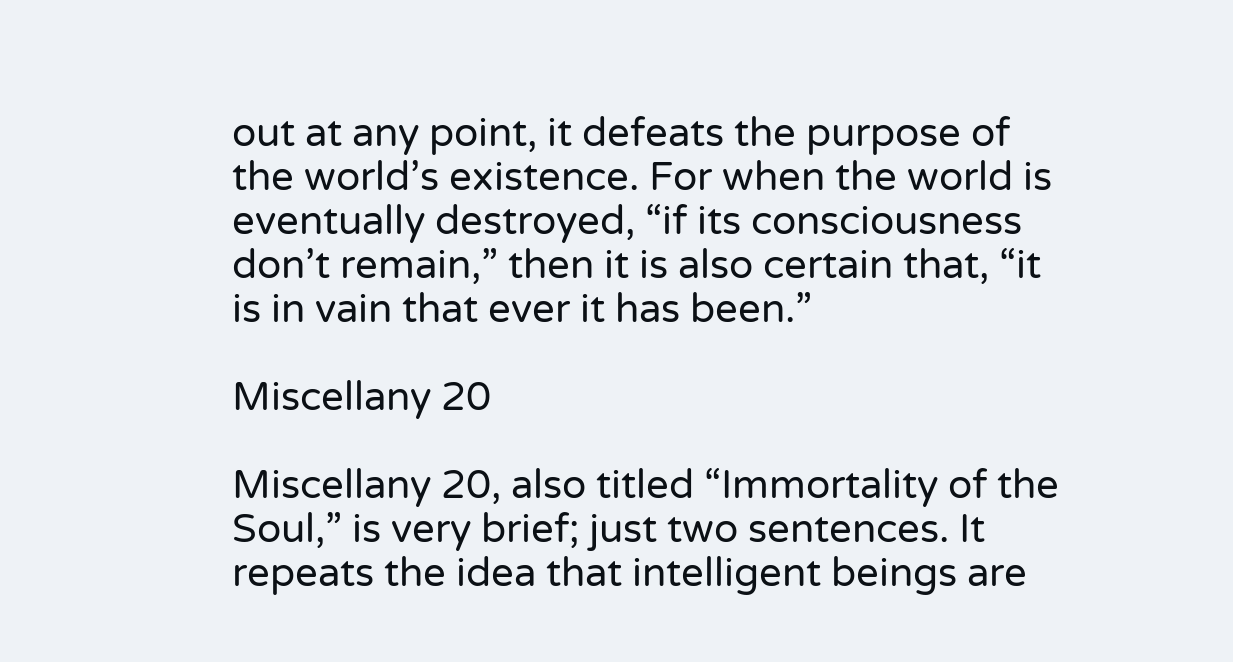out at any point, it defeats the purpose of the world’s existence. For when the world is eventually destroyed, “if its consciousness don’t remain,” then it is also certain that, “it is in vain that ever it has been.”

Miscellany 20

Miscellany 20, also titled “Immortality of the Soul,” is very brief; just two sentences. It repeats the idea that intelligent beings are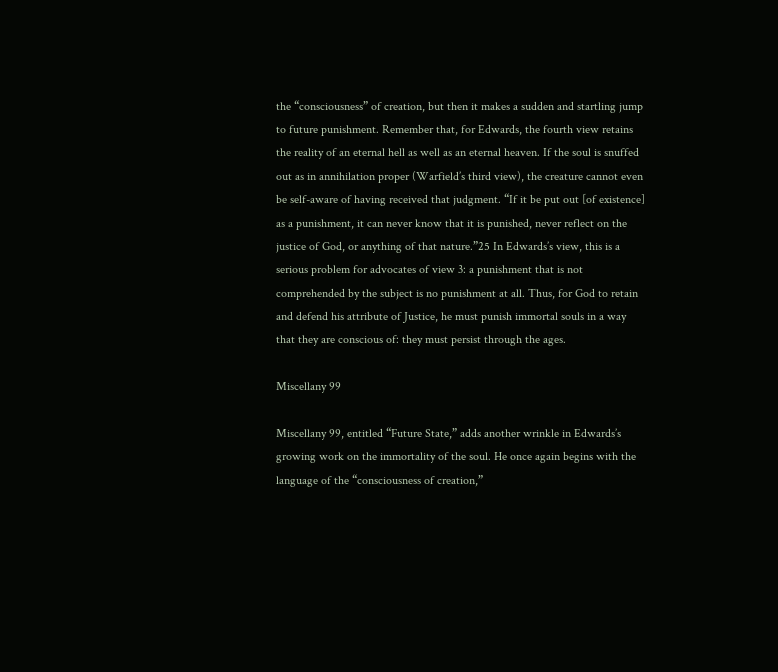the “consciousness” of creation, but then it makes a sudden and startling jump to future punishment. Remember that, for Edwards, the fourth view retains the reality of an eternal hell as well as an eternal heaven. If the soul is snuffed out as in annihilation proper (Warfield’s third view), the creature cannot even be self-aware of having received that judgment. “If it be put out [of existence] as a punishment, it can never know that it is punished, never reflect on the justice of God, or anything of that nature.”25 In Edwards’s view, this is a serious problem for advocates of view 3: a punishment that is not comprehended by the subject is no punishment at all. Thus, for God to retain and defend his attribute of Justice, he must punish immortal souls in a way that they are conscious of: they must persist through the ages.

Miscellany 99

Miscellany 99, entitled “Future State,” adds another wrinkle in Edwards’s growing work on the immortality of the soul. He once again begins with the language of the “consciousness of creation,”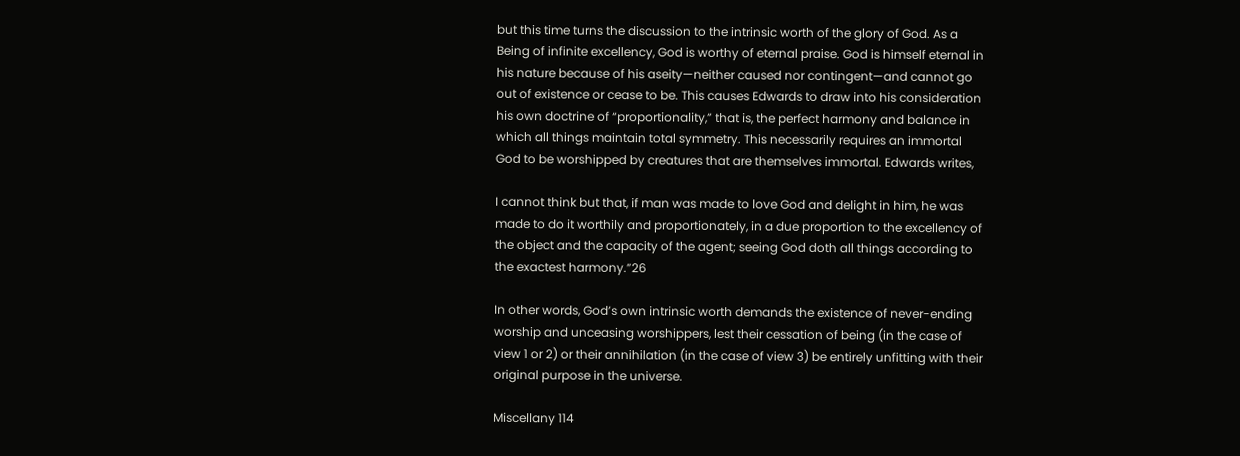but this time turns the discussion to the intrinsic worth of the glory of God. As a Being of infinite excellency, God is worthy of eternal praise. God is himself eternal in his nature because of his aseity—neither caused nor contingent—and cannot go out of existence or cease to be. This causes Edwards to draw into his consideration his own doctrine of “proportionality,” that is, the perfect harmony and balance in which all things maintain total symmetry. This necessarily requires an immortal God to be worshipped by creatures that are themselves immortal. Edwards writes,

I cannot think but that, if man was made to love God and delight in him, he was made to do it worthily and proportionately, in a due proportion to the excellency of the object and the capacity of the agent; seeing God doth all things according to the exactest harmony.”26

In other words, God’s own intrinsic worth demands the existence of never-ending worship and unceasing worshippers, lest their cessation of being (in the case of view 1 or 2) or their annihilation (in the case of view 3) be entirely unfitting with their original purpose in the universe.

Miscellany 114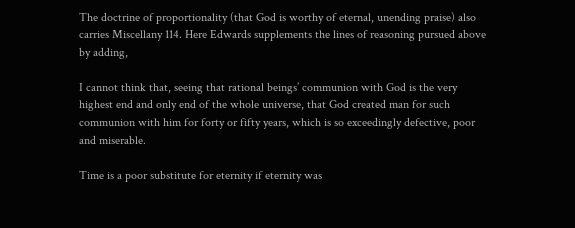The doctrine of proportionality (that God is worthy of eternal, unending praise) also carries Miscellany 114. Here Edwards supplements the lines of reasoning pursued above by adding,

I cannot think that, seeing that rational beings’ communion with God is the very highest end and only end of the whole universe, that God created man for such communion with him for forty or fifty years, which is so exceedingly defective, poor and miserable.

Time is a poor substitute for eternity if eternity was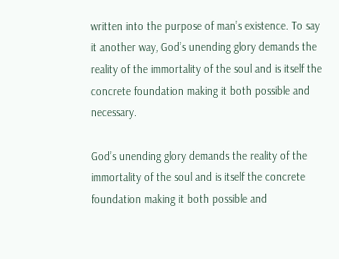written into the purpose of man’s existence. To say it another way, God’s unending glory demands the reality of the immortality of the soul and is itself the concrete foundation making it both possible and necessary.

God’s unending glory demands the reality of the immortality of the soul and is itself the concrete foundation making it both possible and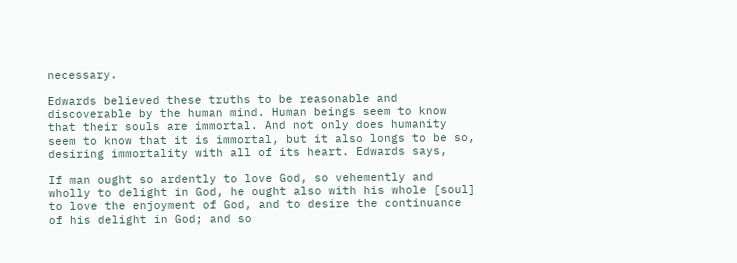necessary.

Edwards believed these truths to be reasonable and discoverable by the human mind. Human beings seem to know that their souls are immortal. And not only does humanity seem to know that it is immortal, but it also longs to be so, desiring immortality with all of its heart. Edwards says,

If man ought so ardently to love God, so vehemently and wholly to delight in God, he ought also with his whole [soul] to love the enjoyment of God, and to desire the continuance of his delight in God; and so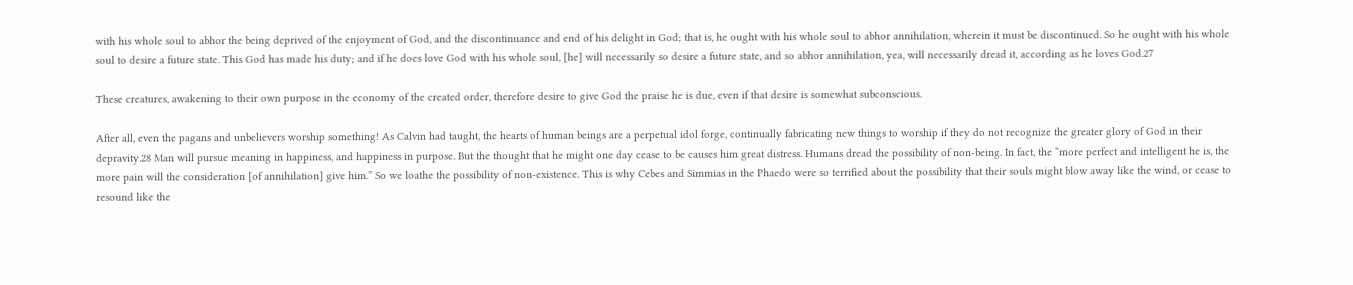with his whole soul to abhor the being deprived of the enjoyment of God, and the discontinuance and end of his delight in God; that is, he ought with his whole soul to abhor annihilation, wherein it must be discontinued. So he ought with his whole soul to desire a future state. This God has made his duty; and if he does love God with his whole soul, [he] will necessarily so desire a future state, and so abhor annihilation, yea, will necessarily dread it, according as he loves God.27

These creatures, awakening to their own purpose in the economy of the created order, therefore desire to give God the praise he is due, even if that desire is somewhat subconscious.

After all, even the pagans and unbelievers worship something! As Calvin had taught, the hearts of human beings are a perpetual idol forge, continually fabricating new things to worship if they do not recognize the greater glory of God in their depravity.28 Man will pursue meaning in happiness, and happiness in purpose. But the thought that he might one day cease to be causes him great distress. Humans dread the possibility of non-being. In fact, the “more perfect and intelligent he is, the more pain will the consideration [of annihilation] give him.” So we loathe the possibility of non-existence. This is why Cebes and Simmias in the Phaedo were so terrified about the possibility that their souls might blow away like the wind, or cease to resound like the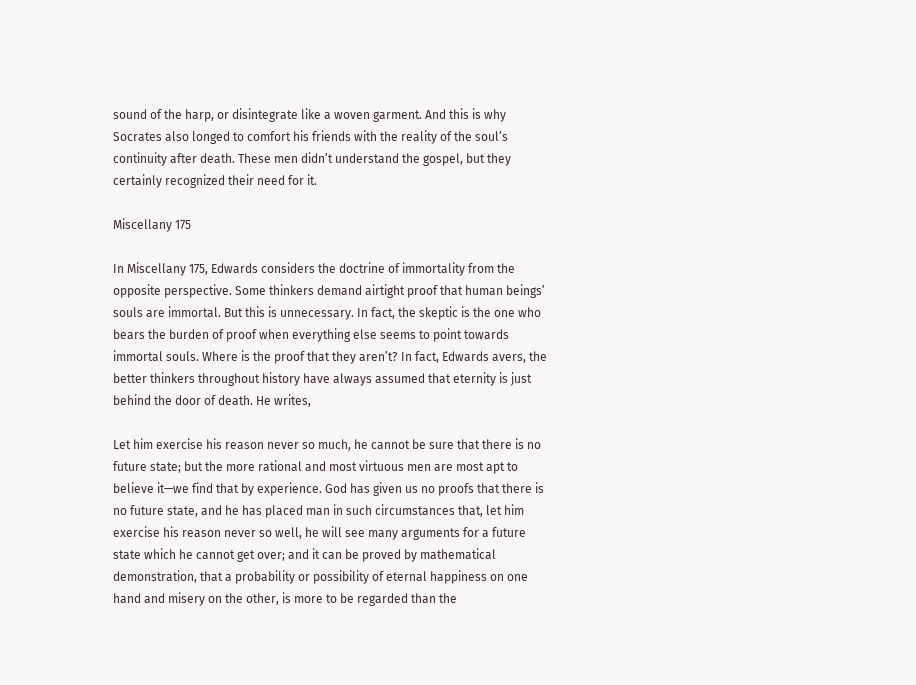sound of the harp, or disintegrate like a woven garment. And this is why Socrates also longed to comfort his friends with the reality of the soul’s continuity after death. These men didn’t understand the gospel, but they certainly recognized their need for it.

Miscellany 175

In Miscellany 175, Edwards considers the doctrine of immortality from the opposite perspective. Some thinkers demand airtight proof that human beings’ souls are immortal. But this is unnecessary. In fact, the skeptic is the one who bears the burden of proof when everything else seems to point towards immortal souls. Where is the proof that they aren’t? In fact, Edwards avers, the better thinkers throughout history have always assumed that eternity is just behind the door of death. He writes,

Let him exercise his reason never so much, he cannot be sure that there is no future state; but the more rational and most virtuous men are most apt to believe it—we find that by experience. God has given us no proofs that there is no future state, and he has placed man in such circumstances that, let him exercise his reason never so well, he will see many arguments for a future state which he cannot get over; and it can be proved by mathematical demonstration, that a probability or possibility of eternal happiness on one hand and misery on the other, is more to be regarded than the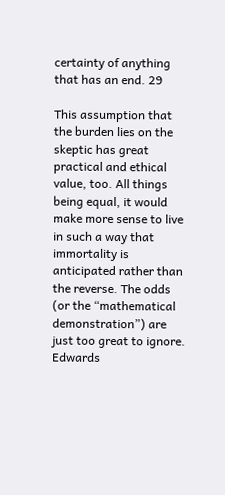certainty of anything that has an end. 29

This assumption that the burden lies on the skeptic has great practical and ethical value, too. All things being equal, it would make more sense to live in such a way that immortality is anticipated rather than the reverse. The odds (or the “mathematical demonstration”) are just too great to ignore. Edwards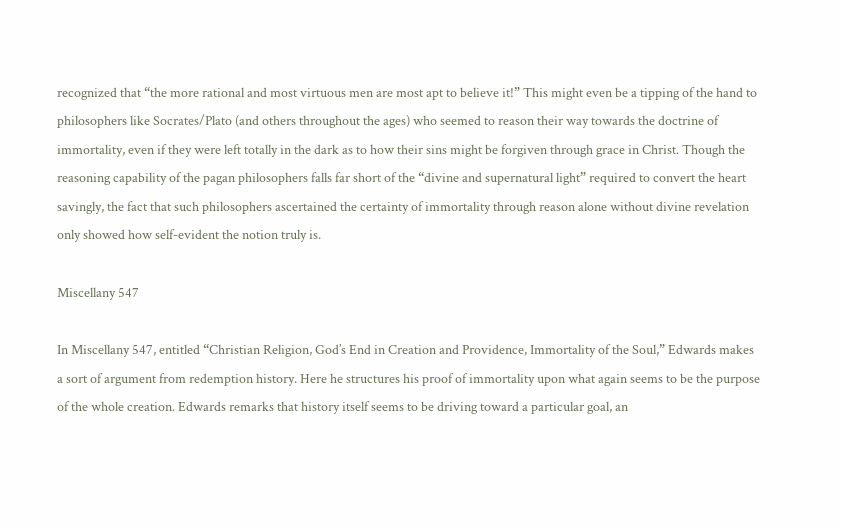recognized that “the more rational and most virtuous men are most apt to believe it!” This might even be a tipping of the hand to philosophers like Socrates/Plato (and others throughout the ages) who seemed to reason their way towards the doctrine of immortality, even if they were left totally in the dark as to how their sins might be forgiven through grace in Christ. Though the reasoning capability of the pagan philosophers falls far short of the “divine and supernatural light” required to convert the heart savingly, the fact that such philosophers ascertained the certainty of immortality through reason alone without divine revelation only showed how self-evident the notion truly is.

Miscellany 547

In Miscellany 547, entitled “Christian Religion, God’s End in Creation and Providence, Immortality of the Soul,” Edwards makes a sort of argument from redemption history. Here he structures his proof of immortality upon what again seems to be the purpose of the whole creation. Edwards remarks that history itself seems to be driving toward a particular goal, an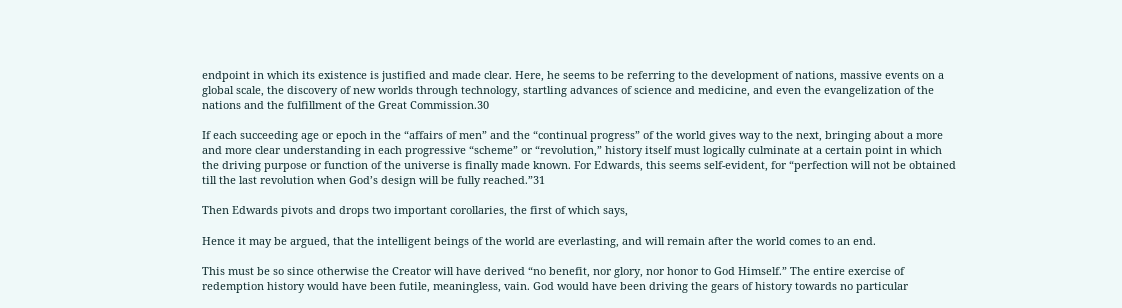endpoint in which its existence is justified and made clear. Here, he seems to be referring to the development of nations, massive events on a global scale, the discovery of new worlds through technology, startling advances of science and medicine, and even the evangelization of the nations and the fulfillment of the Great Commission.30

If each succeeding age or epoch in the “affairs of men” and the “continual progress” of the world gives way to the next, bringing about a more and more clear understanding in each progressive “scheme” or “revolution,” history itself must logically culminate at a certain point in which the driving purpose or function of the universe is finally made known. For Edwards, this seems self-evident, for “perfection will not be obtained till the last revolution when God’s design will be fully reached.”31

Then Edwards pivots and drops two important corollaries, the first of which says,

Hence it may be argued, that the intelligent beings of the world are everlasting, and will remain after the world comes to an end.

This must be so since otherwise the Creator will have derived “no benefit, nor glory, nor honor to God Himself.” The entire exercise of redemption history would have been futile, meaningless, vain. God would have been driving the gears of history towards no particular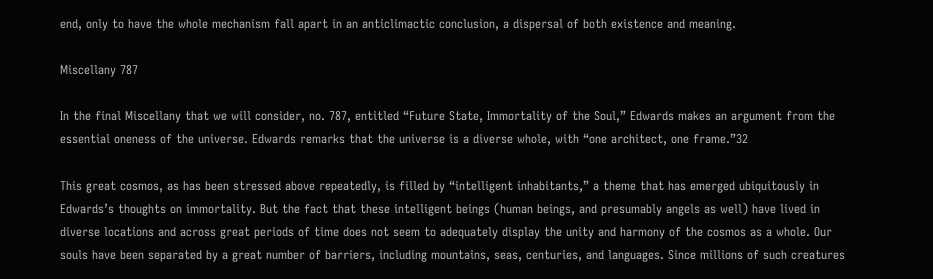end, only to have the whole mechanism fall apart in an anticlimactic conclusion, a dispersal of both existence and meaning.

Miscellany 787

In the final Miscellany that we will consider, no. 787, entitled “Future State, Immortality of the Soul,” Edwards makes an argument from the essential oneness of the universe. Edwards remarks that the universe is a diverse whole, with “one architect, one frame.”32

This great cosmos, as has been stressed above repeatedly, is filled by “intelligent inhabitants,” a theme that has emerged ubiquitously in Edwards’s thoughts on immortality. But the fact that these intelligent beings (human beings, and presumably angels as well) have lived in diverse locations and across great periods of time does not seem to adequately display the unity and harmony of the cosmos as a whole. Our souls have been separated by a great number of barriers, including mountains, seas, centuries, and languages. Since millions of such creatures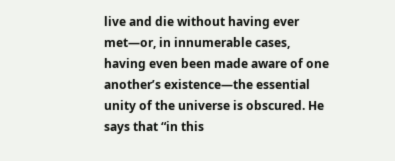live and die without having ever met—or, in innumerable cases, having even been made aware of one another’s existence—the essential unity of the universe is obscured. He says that “in this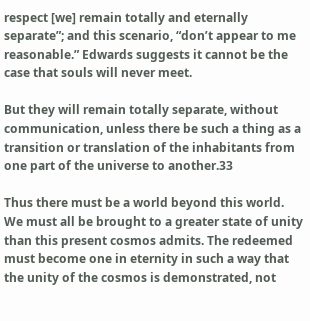respect [we] remain totally and eternally separate”; and this scenario, “don’t appear to me reasonable.” Edwards suggests it cannot be the case that souls will never meet.

But they will remain totally separate, without communication, unless there be such a thing as a transition or translation of the inhabitants from one part of the universe to another.33

Thus there must be a world beyond this world. We must all be brought to a greater state of unity than this present cosmos admits. The redeemed must become one in eternity in such a way that the unity of the cosmos is demonstrated, not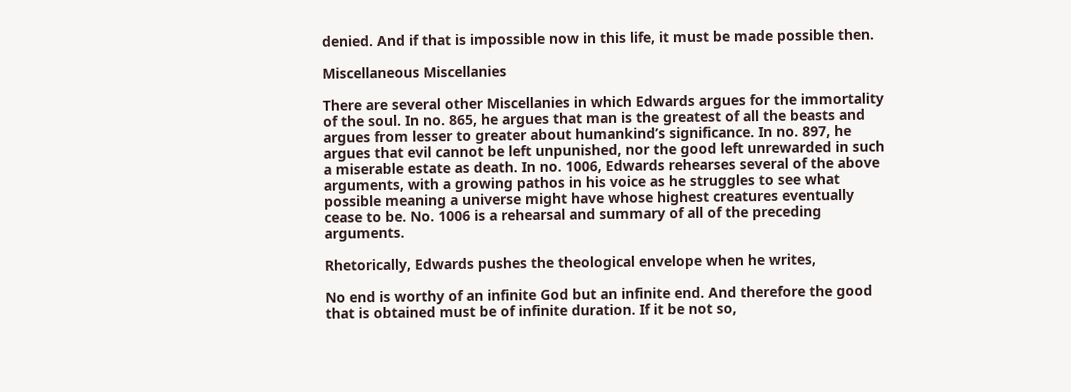denied. And if that is impossible now in this life, it must be made possible then.

Miscellaneous Miscellanies

There are several other Miscellanies in which Edwards argues for the immortality of the soul. In no. 865, he argues that man is the greatest of all the beasts and argues from lesser to greater about humankind’s significance. In no. 897, he argues that evil cannot be left unpunished, nor the good left unrewarded in such a miserable estate as death. In no. 1006, Edwards rehearses several of the above arguments, with a growing pathos in his voice as he struggles to see what possible meaning a universe might have whose highest creatures eventually cease to be. No. 1006 is a rehearsal and summary of all of the preceding arguments.

Rhetorically, Edwards pushes the theological envelope when he writes,

No end is worthy of an infinite God but an infinite end. And therefore the good that is obtained must be of infinite duration. If it be not so,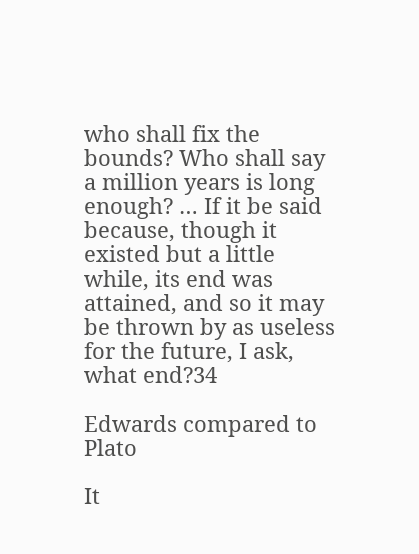who shall fix the bounds? Who shall say a million years is long enough? … If it be said because, though it existed but a little while, its end was attained, and so it may be thrown by as useless for the future, I ask, what end?34

Edwards compared to Plato

It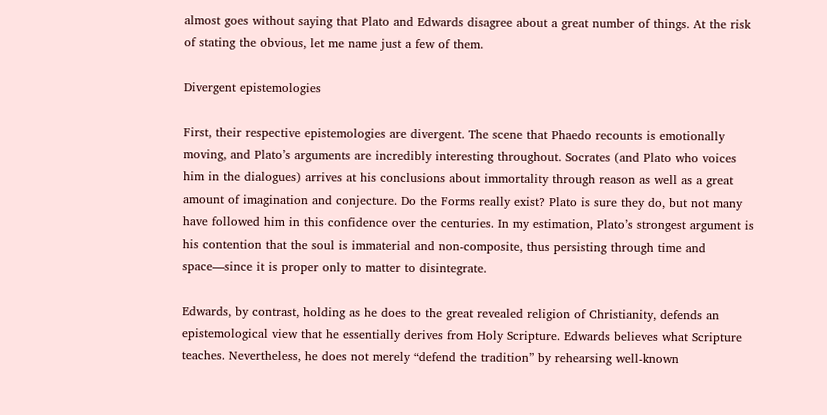almost goes without saying that Plato and Edwards disagree about a great number of things. At the risk of stating the obvious, let me name just a few of them.

Divergent epistemologies

First, their respective epistemologies are divergent. The scene that Phaedo recounts is emotionally moving, and Plato’s arguments are incredibly interesting throughout. Socrates (and Plato who voices him in the dialogues) arrives at his conclusions about immortality through reason as well as a great amount of imagination and conjecture. Do the Forms really exist? Plato is sure they do, but not many have followed him in this confidence over the centuries. In my estimation, Plato’s strongest argument is his contention that the soul is immaterial and non-composite, thus persisting through time and space—since it is proper only to matter to disintegrate.

Edwards, by contrast, holding as he does to the great revealed religion of Christianity, defends an epistemological view that he essentially derives from Holy Scripture. Edwards believes what Scripture teaches. Nevertheless, he does not merely “defend the tradition” by rehearsing well-known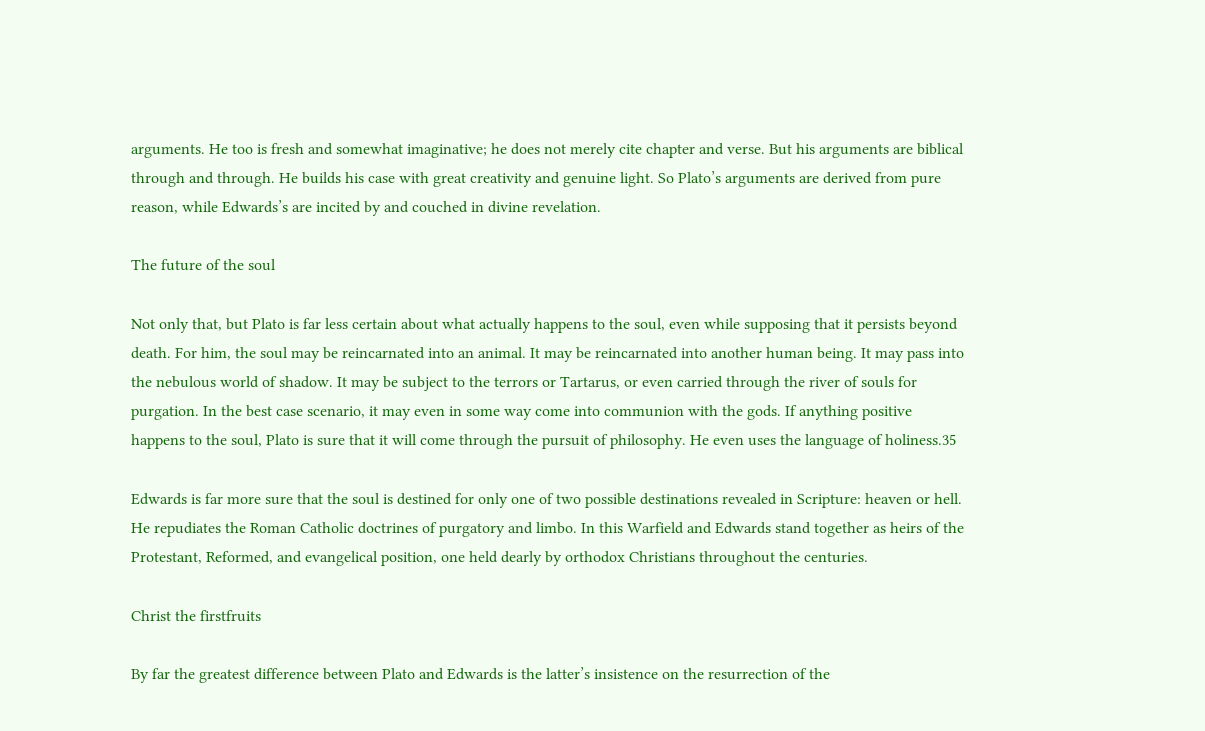arguments. He too is fresh and somewhat imaginative; he does not merely cite chapter and verse. But his arguments are biblical through and through. He builds his case with great creativity and genuine light. So Plato’s arguments are derived from pure reason, while Edwards’s are incited by and couched in divine revelation.

The future of the soul

Not only that, but Plato is far less certain about what actually happens to the soul, even while supposing that it persists beyond death. For him, the soul may be reincarnated into an animal. It may be reincarnated into another human being. It may pass into the nebulous world of shadow. It may be subject to the terrors or Tartarus, or even carried through the river of souls for purgation. In the best case scenario, it may even in some way come into communion with the gods. If anything positive happens to the soul, Plato is sure that it will come through the pursuit of philosophy. He even uses the language of holiness.35

Edwards is far more sure that the soul is destined for only one of two possible destinations revealed in Scripture: heaven or hell. He repudiates the Roman Catholic doctrines of purgatory and limbo. In this Warfield and Edwards stand together as heirs of the Protestant, Reformed, and evangelical position, one held dearly by orthodox Christians throughout the centuries.

Christ the firstfruits

By far the greatest difference between Plato and Edwards is the latter’s insistence on the resurrection of the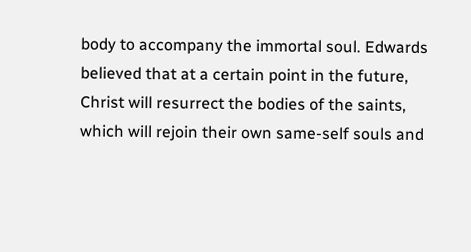body to accompany the immortal soul. Edwards believed that at a certain point in the future, Christ will resurrect the bodies of the saints, which will rejoin their own same-self souls and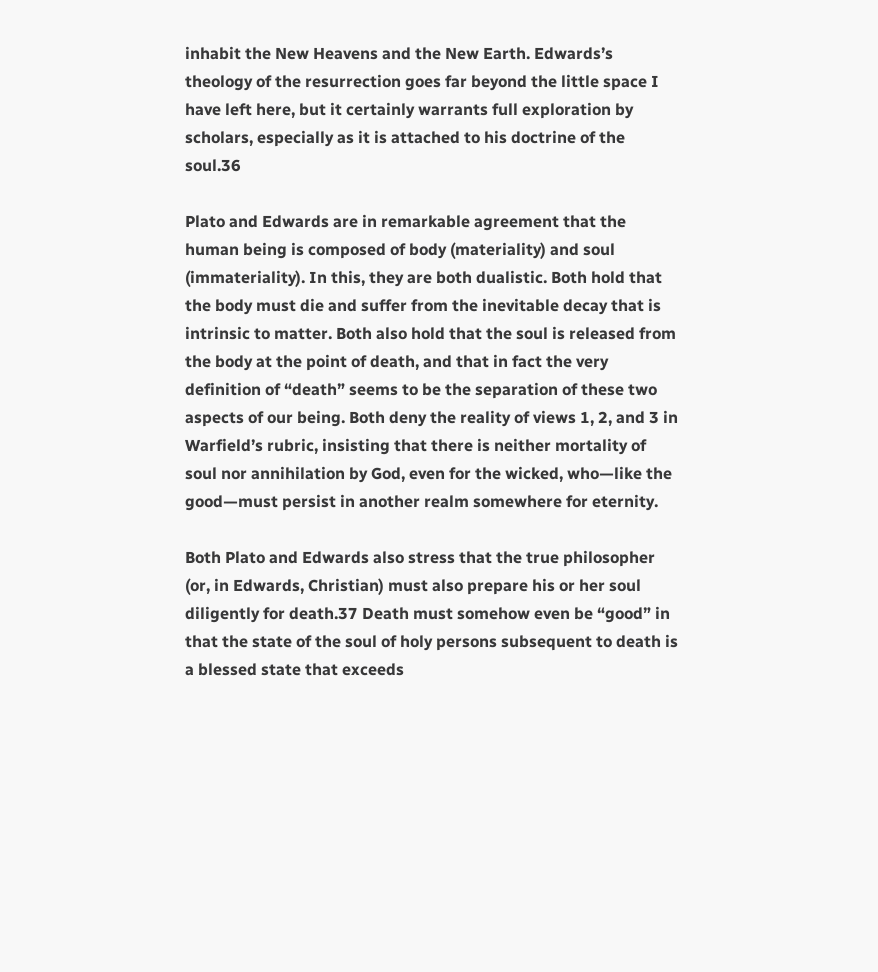inhabit the New Heavens and the New Earth. Edwards’s theology of the resurrection goes far beyond the little space I have left here, but it certainly warrants full exploration by scholars, especially as it is attached to his doctrine of the soul.36

Plato and Edwards are in remarkable agreement that the human being is composed of body (materiality) and soul (immateriality). In this, they are both dualistic. Both hold that the body must die and suffer from the inevitable decay that is intrinsic to matter. Both also hold that the soul is released from the body at the point of death, and that in fact the very definition of “death” seems to be the separation of these two aspects of our being. Both deny the reality of views 1, 2, and 3 in Warfield’s rubric, insisting that there is neither mortality of soul nor annihilation by God, even for the wicked, who—like the good—must persist in another realm somewhere for eternity.

Both Plato and Edwards also stress that the true philosopher (or, in Edwards, Christian) must also prepare his or her soul diligently for death.37 Death must somehow even be “good” in that the state of the soul of holy persons subsequent to death is a blessed state that exceeds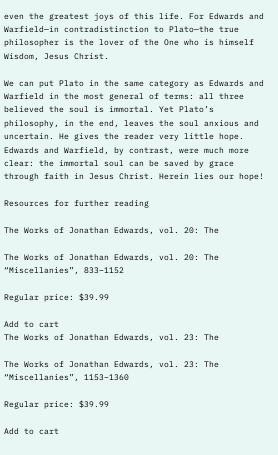even the greatest joys of this life. For Edwards and Warfield—in contradistinction to Plato—the true philosopher is the lover of the One who is himself Wisdom, Jesus Christ.

We can put Plato in the same category as Edwards and Warfield in the most general of terms: all three believed the soul is immortal. Yet Plato’s philosophy, in the end, leaves the soul anxious and uncertain. He gives the reader very little hope. Edwards and Warfield, by contrast, were much more clear: the immortal soul can be saved by grace through faith in Jesus Christ. Herein lies our hope!

Resources for further reading

The Works of Jonathan Edwards, vol. 20: The

The Works of Jonathan Edwards, vol. 20: The “Miscellanies”, 833–1152

Regular price: $39.99

Add to cart
The Works of Jonathan Edwards, vol. 23: The

The Works of Jonathan Edwards, vol. 23: The “Miscellanies”, 1153–1360

Regular price: $39.99

Add to cart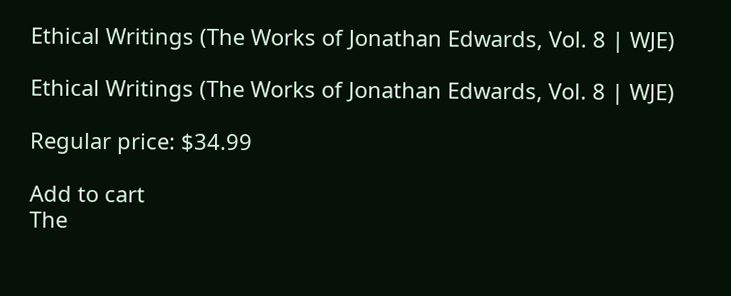Ethical Writings (The Works of Jonathan Edwards, Vol. 8 | WJE)

Ethical Writings (The Works of Jonathan Edwards, Vol. 8 | WJE)

Regular price: $34.99

Add to cart
The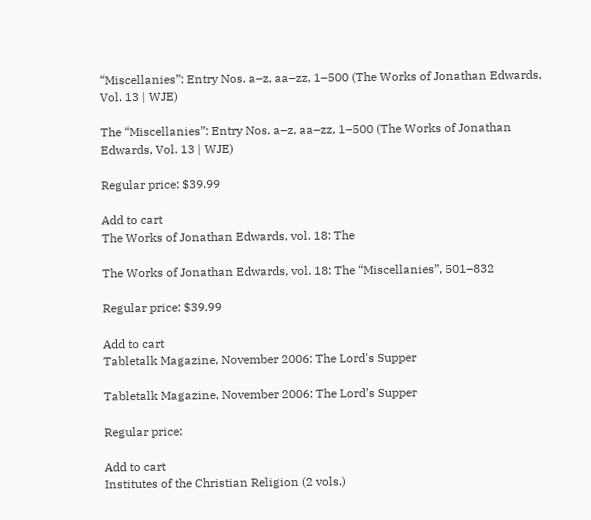“Miscellanies”: Entry Nos. a–z, aa–zz, 1–500 (The Works of Jonathan Edwards, Vol. 13 | WJE)

The “Miscellanies”: Entry Nos. a–z, aa–zz, 1–500 (The Works of Jonathan Edwards, Vol. 13 | WJE)

Regular price: $39.99

Add to cart
The Works of Jonathan Edwards, vol. 18: The

The Works of Jonathan Edwards, vol. 18: The “Miscellanies”, 501–832

Regular price: $39.99

Add to cart
Tabletalk Magazine, November 2006: The Lord's Supper

Tabletalk Magazine, November 2006: The Lord’s Supper

Regular price:

Add to cart
Institutes of the Christian Religion (2 vols.)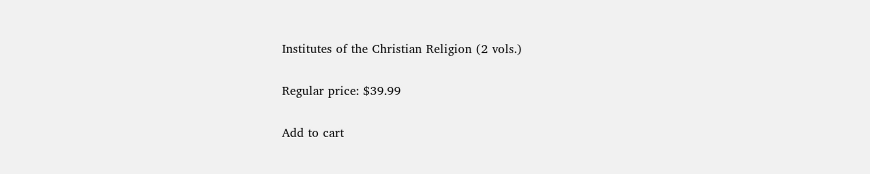Institutes of the Christian Religion (2 vols.)

Regular price: $39.99

Add to cart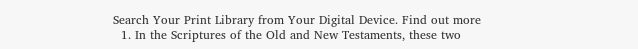Search Your Print Library from Your Digital Device. Find out more
  1. In the Scriptures of the Old and New Testaments, these two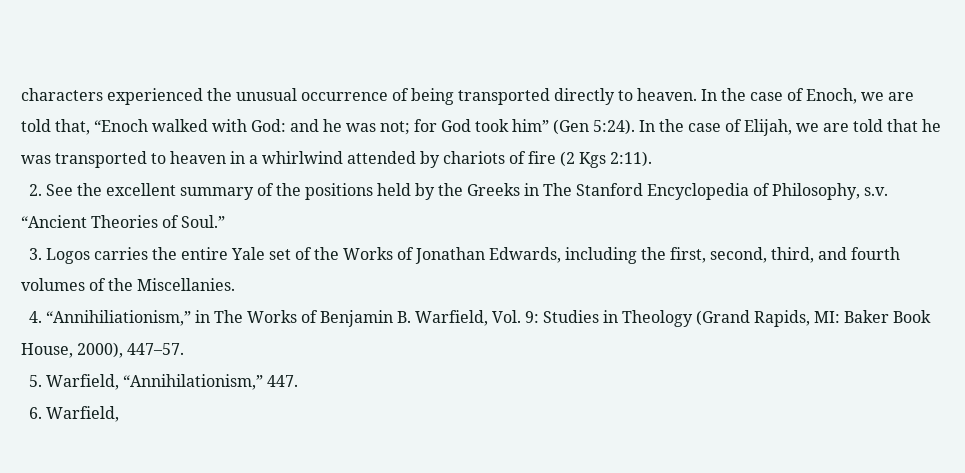characters experienced the unusual occurrence of being transported directly to heaven. In the case of Enoch, we are told that, “Enoch walked with God: and he was not; for God took him” (Gen 5:24). In the case of Elijah, we are told that he was transported to heaven in a whirlwind attended by chariots of fire (2 Kgs 2:11).
  2. See the excellent summary of the positions held by the Greeks in The Stanford Encyclopedia of Philosophy, s.v. “Ancient Theories of Soul.”
  3. Logos carries the entire Yale set of the Works of Jonathan Edwards, including the first, second, third, and fourth volumes of the Miscellanies.
  4. “Annihiliationism,” in The Works of Benjamin B. Warfield, Vol. 9: Studies in Theology (Grand Rapids, MI: Baker Book House, 2000), 447–57.
  5. Warfield, “Annihilationism,” 447.
  6. Warfield,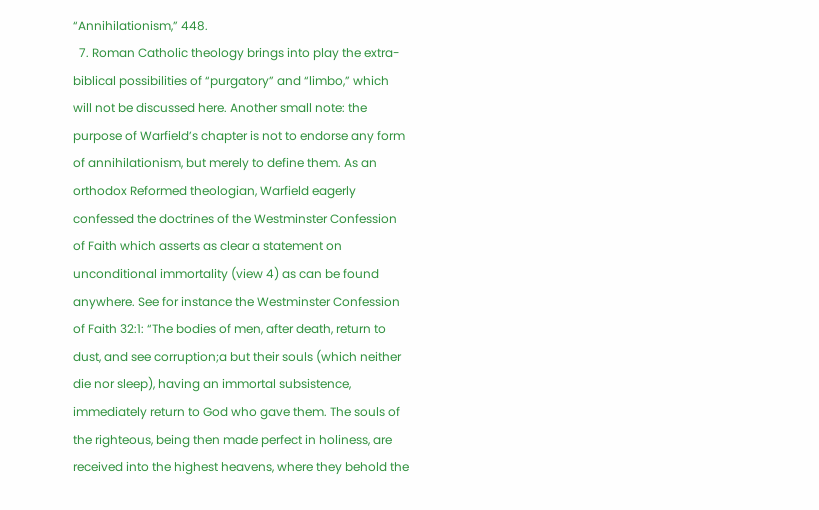“Annihilationism,” 448.
  7. Roman Catholic theology brings into play the extra-biblical possibilities of “purgatory” and “limbo,” which will not be discussed here. Another small note: the purpose of Warfield’s chapter is not to endorse any form of annihilationism, but merely to define them. As an orthodox Reformed theologian, Warfield eagerly confessed the doctrines of the Westminster Confession of Faith which asserts as clear a statement on unconditional immortality (view 4) as can be found anywhere. See for instance the Westminster Confession of Faith 32:1: “The bodies of men, after death, return to dust, and see corruption;a but their souls (which neither die nor sleep), having an immortal subsistence, immediately return to God who gave them. The souls of the righteous, being then made perfect in holiness, are received into the highest heavens, where they behold the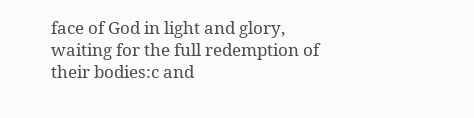face of God in light and glory, waiting for the full redemption of their bodies:c and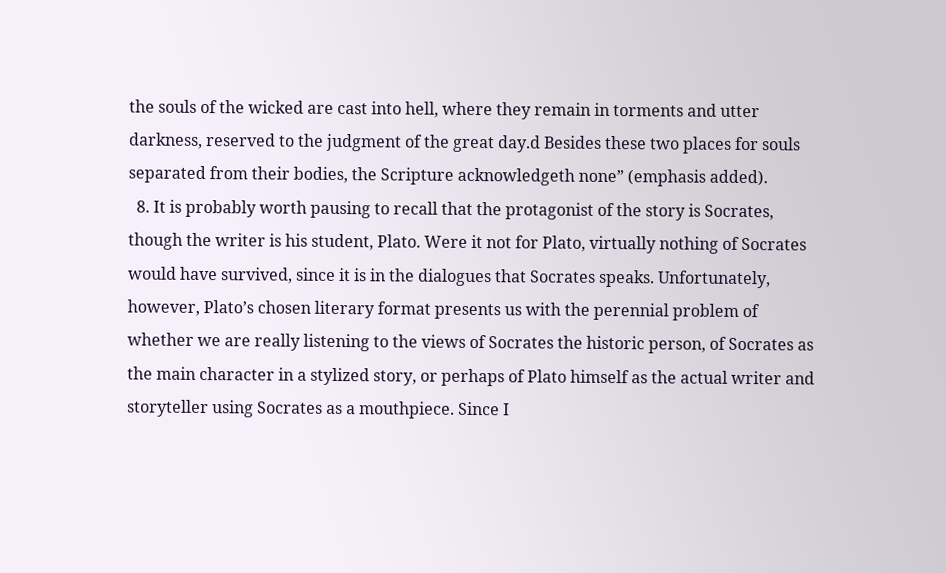the souls of the wicked are cast into hell, where they remain in torments and utter darkness, reserved to the judgment of the great day.d Besides these two places for souls separated from their bodies, the Scripture acknowledgeth none” (emphasis added).
  8. It is probably worth pausing to recall that the protagonist of the story is Socrates, though the writer is his student, Plato. Were it not for Plato, virtually nothing of Socrates would have survived, since it is in the dialogues that Socrates speaks. Unfortunately, however, Plato’s chosen literary format presents us with the perennial problem of whether we are really listening to the views of Socrates the historic person, of Socrates as the main character in a stylized story, or perhaps of Plato himself as the actual writer and storyteller using Socrates as a mouthpiece. Since I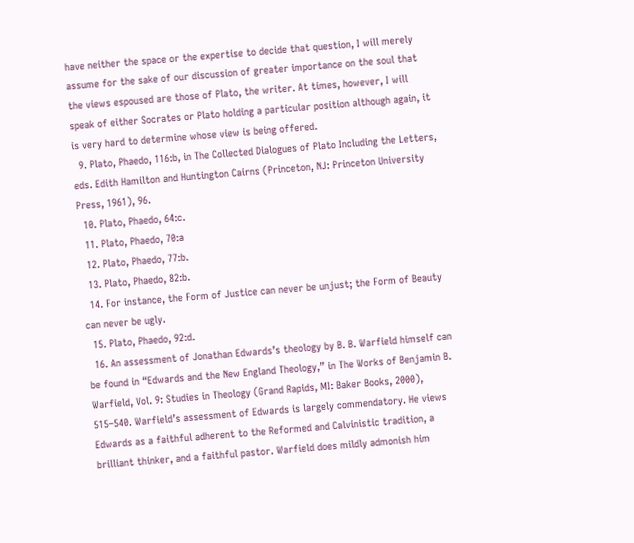have neither the space or the expertise to decide that question, I will merely assume for the sake of our discussion of greater importance on the soul that the views espoused are those of Plato, the writer. At times, however, I will speak of either Socrates or Plato holding a particular position although again, it is very hard to determine whose view is being offered.
  9. Plato, Phaedo, 116:b, in The Collected Dialogues of Plato Including the Letters, eds. Edith Hamilton and Huntington Cairns (Princeton, NJ: Princeton University Press, 1961), 96.
  10. Plato, Phaedo, 64:c.
  11. Plato, Phaedo, 70:a
  12. Plato, Phaedo, 77:b.
  13. Plato, Phaedo, 82:b.
  14. For instance, the Form of Justice can never be unjust; the Form of Beauty can never be ugly.
  15. Plato, Phaedo, 92:d.
  16. An assessment of Jonathan Edwards’s theology by B. B. Warfield himself can be found in “Edwards and the New England Theology,” in The Works of Benjamin B. Warfield, Vol. 9: Studies in Theology (Grand Rapids, MI: Baker Books, 2000), 515–540. Warfield’s assessment of Edwards is largely commendatory. He views Edwards as a faithful adherent to the Reformed and Calvinistic tradition, a brilliant thinker, and a faithful pastor. Warfield does mildly admonish him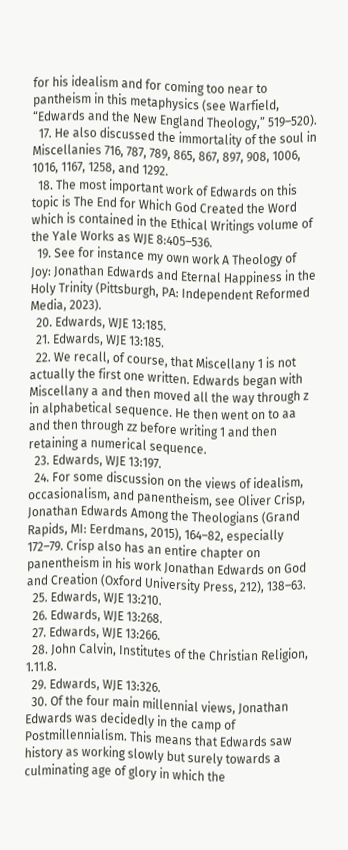for his idealism and for coming too near to pantheism in this metaphysics (see Warfield, “Edwards and the New England Theology,” 519–520).
  17. He also discussed the immortality of the soul in Miscellanies 716, 787, 789, 865, 867, 897, 908, 1006, 1016, 1167, 1258, and 1292.
  18. The most important work of Edwards on this topic is The End for Which God Created the Word which is contained in the Ethical Writings volume of the Yale Works as WJE 8:405–536.
  19. See for instance my own work A Theology of Joy: Jonathan Edwards and Eternal Happiness in the Holy Trinity (Pittsburgh, PA: Independent Reformed Media, 2023).
  20. Edwards, WJE 13:185.
  21. Edwards, WJE 13:185.
  22. We recall, of course, that Miscellany 1 is not actually the first one written. Edwards began with Miscellany a and then moved all the way through z in alphabetical sequence. He then went on to aa and then through zz before writing 1 and then retaining a numerical sequence.
  23. Edwards, WJE 13:197.
  24. For some discussion on the views of idealism, occasionalism, and panentheism, see Oliver Crisp, Jonathan Edwards Among the Theologians (Grand Rapids, MI: Eerdmans, 2015), 164–82, especially 172–79. Crisp also has an entire chapter on panentheism in his work Jonathan Edwards on God and Creation (Oxford University Press, 212), 138–63.
  25. Edwards, WJE 13:210.
  26. Edwards, WJE 13:268.
  27. Edwards, WJE 13:266.
  28. John Calvin, Institutes of the Christian Religion, 1.11.8.
  29. Edwards, WJE 13:326.
  30. Of the four main millennial views, Jonathan Edwards was decidedly in the camp of Postmillennialism. This means that Edwards saw history as working slowly but surely towards a culminating age of glory in which the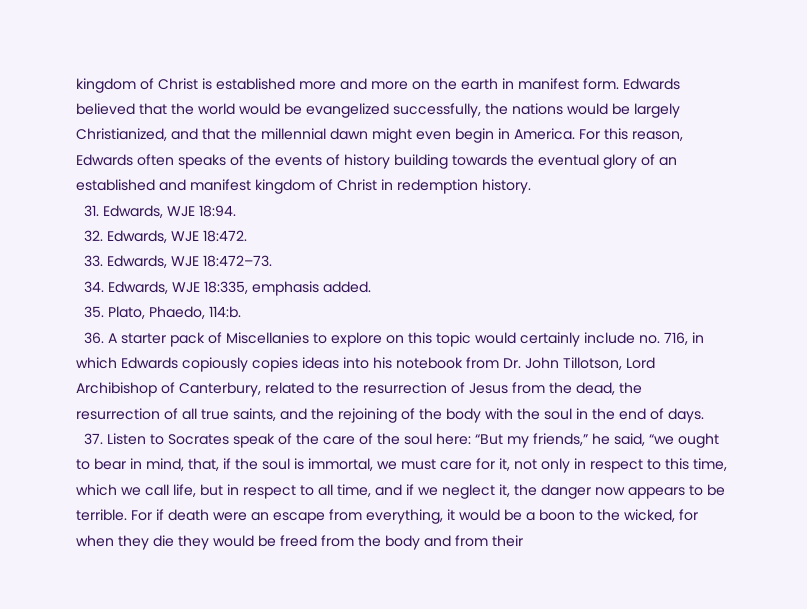kingdom of Christ is established more and more on the earth in manifest form. Edwards believed that the world would be evangelized successfully, the nations would be largely Christianized, and that the millennial dawn might even begin in America. For this reason, Edwards often speaks of the events of history building towards the eventual glory of an established and manifest kingdom of Christ in redemption history.
  31. Edwards, WJE 18:94.
  32. Edwards, WJE 18:472.
  33. Edwards, WJE 18:472–73.
  34. Edwards, WJE 18:335, emphasis added.
  35. Plato, Phaedo, 114:b.
  36. A starter pack of Miscellanies to explore on this topic would certainly include no. 716, in which Edwards copiously copies ideas into his notebook from Dr. John Tillotson, Lord Archibishop of Canterbury, related to the resurrection of Jesus from the dead, the resurrection of all true saints, and the rejoining of the body with the soul in the end of days.
  37. Listen to Socrates speak of the care of the soul here: “But my friends,” he said, “we ought to bear in mind, that, if the soul is immortal, we must care for it, not only in respect to this time, which we call life, but in respect to all time, and if we neglect it, the danger now appears to be terrible. For if death were an escape from everything, it would be a boon to the wicked, for when they die they would be freed from the body and from their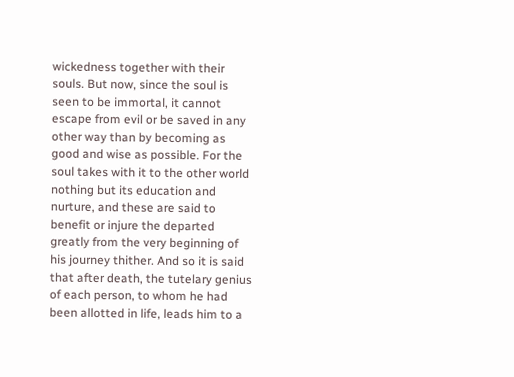wickedness together with their souls. But now, since the soul is seen to be immortal, it cannot escape from evil or be saved in any other way than by becoming as good and wise as possible. For the soul takes with it to the other world nothing but its education and nurture, and these are said to benefit or injure the departed greatly from the very beginning of his journey thither. And so it is said that after death, the tutelary genius of each person, to whom he had been allotted in life, leads him to a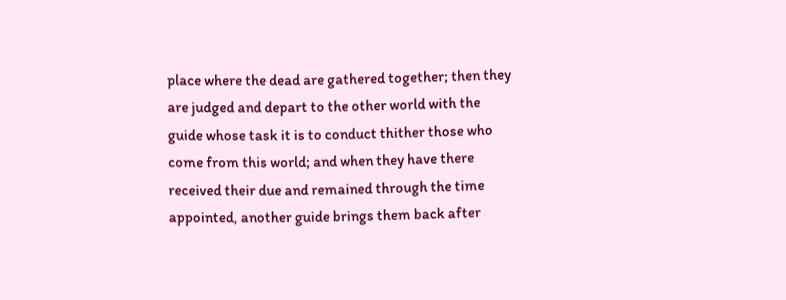place where the dead are gathered together; then they are judged and depart to the other world with the guide whose task it is to conduct thither those who come from this world; and when they have there received their due and remained through the time appointed, another guide brings them back after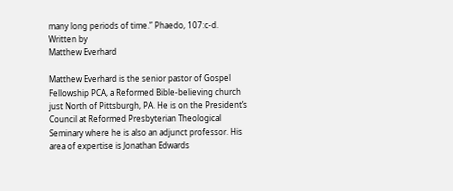many long periods of time.” Phaedo, 107:c-d.
Written by
Matthew Everhard

Matthew Everhard is the senior pastor of Gospel Fellowship PCA, a Reformed Bible-believing church just North of Pittsburgh, PA. He is on the President’s Council at Reformed Presbyterian Theological Seminary where he is also an adjunct professor. His area of expertise is Jonathan Edwards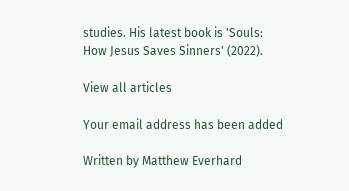studies. His latest book is 'Souls: How Jesus Saves Sinners' (2022).

View all articles

Your email address has been added

Written by Matthew Everhard